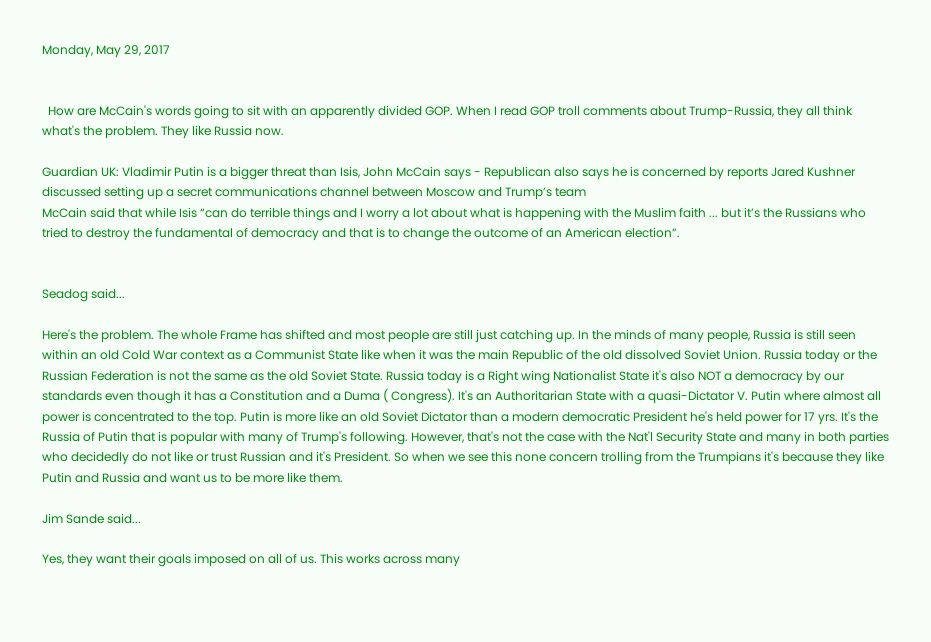Monday, May 29, 2017


  How are McCain's words going to sit with an apparently divided GOP. When I read GOP troll comments about Trump-Russia, they all think what's the problem. They like Russia now.

Guardian UK: Vladimir Putin is a bigger threat than Isis, John McCain says - Republican also says he is concerned by reports Jared Kushner discussed setting up a secret communications channel between Moscow and Trump’s team
McCain said that while Isis “can do terrible things and I worry a lot about what is happening with the Muslim faith ... but it’s the Russians who tried to destroy the fundamental of democracy and that is to change the outcome of an American election”.


Seadog said...

Here's the problem. The whole Frame has shifted and most people are still just catching up. In the minds of many people, Russia is still seen within an old Cold War context as a Communist State like when it was the main Republic of the old dissolved Soviet Union. Russia today or the Russian Federation is not the same as the old Soviet State. Russia today is a Right wing Nationalist State it's also NOT a democracy by our standards even though it has a Constitution and a Duma ( Congress). It's an Authoritarian State with a quasi-Dictator V. Putin where almost all power is concentrated to the top. Putin is more like an old Soviet Dictator than a modern democratic President he's held power for 17 yrs. It's the Russia of Putin that is popular with many of Trump's following. However, that's not the case with the Nat'l Security State and many in both parties who decidedly do not like or trust Russian and it's President. So when we see this none concern trolling from the Trumpians it's because they like Putin and Russia and want us to be more like them.

Jim Sande said...

Yes, they want their goals imposed on all of us. This works across many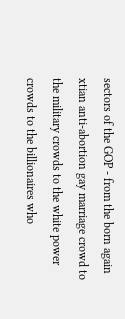sectors of the GOP - from the born again xtian anti-abortion gay marriage crowd to the military crowds to the white power crowds to the billionaires who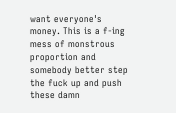want everyone's money. This is a f-ing mess of monstrous proportion and somebody better step the fuck up and push these damn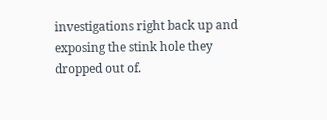investigations right back up and exposing the stink hole they dropped out of.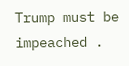Trump must be impeached .